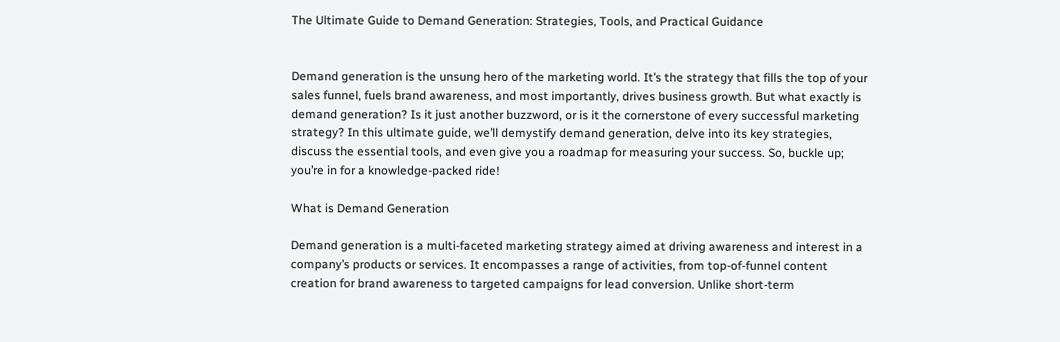The Ultimate Guide to Demand Generation: Strategies, Tools, and Practical Guidance


Demand generation is the unsung hero of the marketing world. It’s the strategy that fills the top of your sales funnel, fuels brand awareness, and most importantly, drives business growth. But what exactly is demand generation? Is it just another buzzword, or is it the cornerstone of every successful marketing strategy? In this ultimate guide, we’ll demystify demand generation, delve into its key strategies, discuss the essential tools, and even give you a roadmap for measuring your success. So, buckle up; you’re in for a knowledge-packed ride!

What is Demand Generation

Demand generation is a multi-faceted marketing strategy aimed at driving awareness and interest in a company’s products or services. It encompasses a range of activities, from top-of-funnel content creation for brand awareness to targeted campaigns for lead conversion. Unlike short-term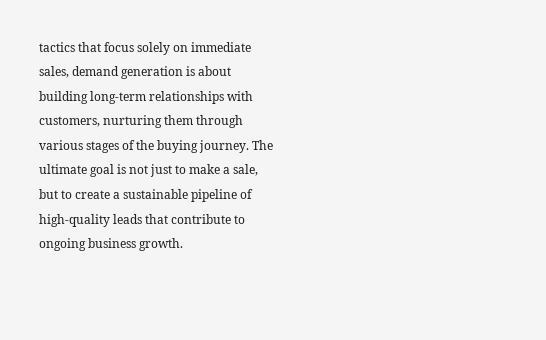tactics that focus solely on immediate sales, demand generation is about building long-term relationships with customers, nurturing them through various stages of the buying journey. The ultimate goal is not just to make a sale, but to create a sustainable pipeline of high-quality leads that contribute to ongoing business growth.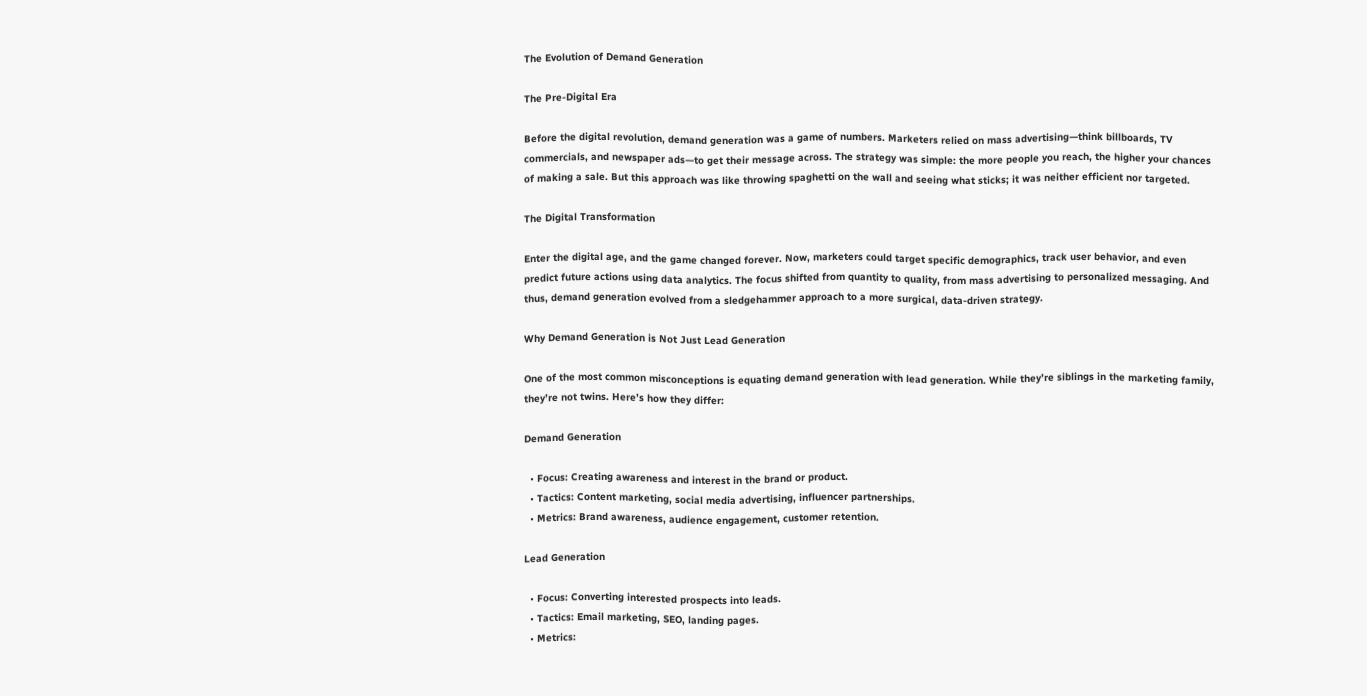The Evolution of Demand Generation

The Pre-Digital Era

Before the digital revolution, demand generation was a game of numbers. Marketers relied on mass advertising—think billboards, TV commercials, and newspaper ads—to get their message across. The strategy was simple: the more people you reach, the higher your chances of making a sale. But this approach was like throwing spaghetti on the wall and seeing what sticks; it was neither efficient nor targeted.

The Digital Transformation

Enter the digital age, and the game changed forever. Now, marketers could target specific demographics, track user behavior, and even predict future actions using data analytics. The focus shifted from quantity to quality, from mass advertising to personalized messaging. And thus, demand generation evolved from a sledgehammer approach to a more surgical, data-driven strategy.

Why Demand Generation is Not Just Lead Generation

One of the most common misconceptions is equating demand generation with lead generation. While they’re siblings in the marketing family, they’re not twins. Here’s how they differ:

Demand Generation

  • Focus: Creating awareness and interest in the brand or product.
  • Tactics: Content marketing, social media advertising, influencer partnerships.
  • Metrics: Brand awareness, audience engagement, customer retention.

Lead Generation

  • Focus: Converting interested prospects into leads.
  • Tactics: Email marketing, SEO, landing pages.
  • Metrics: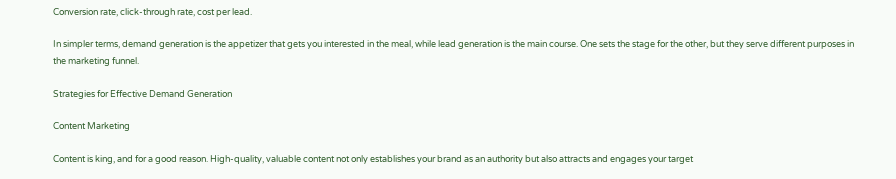Conversion rate, click-through rate, cost per lead.

In simpler terms, demand generation is the appetizer that gets you interested in the meal, while lead generation is the main course. One sets the stage for the other, but they serve different purposes in the marketing funnel.

Strategies for Effective Demand Generation

Content Marketing

Content is king, and for a good reason. High-quality, valuable content not only establishes your brand as an authority but also attracts and engages your target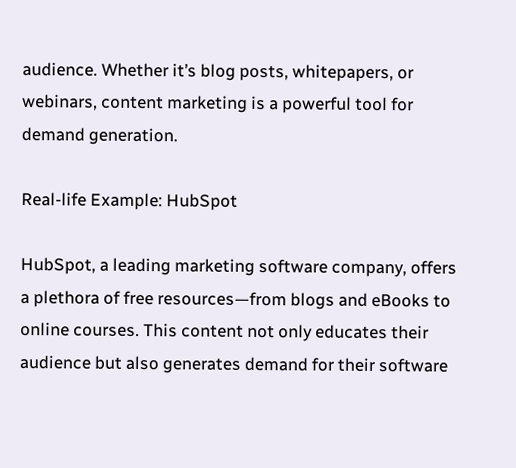audience. Whether it’s blog posts, whitepapers, or webinars, content marketing is a powerful tool for demand generation.

Real-life Example: HubSpot

HubSpot, a leading marketing software company, offers a plethora of free resources—from blogs and eBooks to online courses. This content not only educates their audience but also generates demand for their software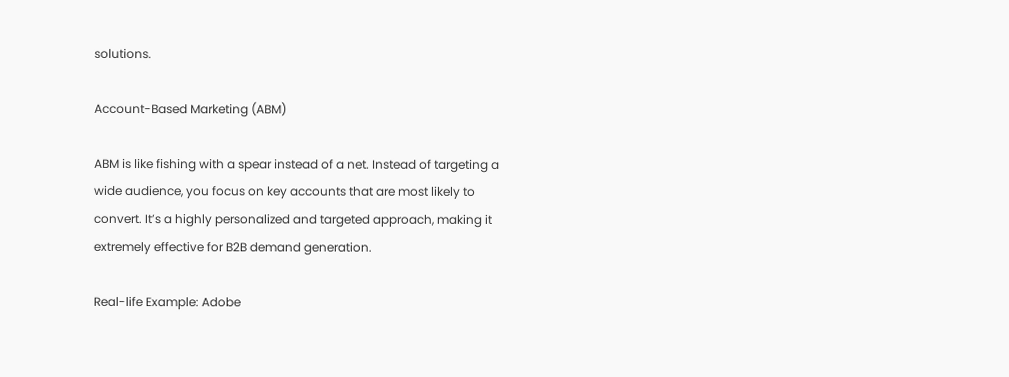solutions.

Account-Based Marketing (ABM)

ABM is like fishing with a spear instead of a net. Instead of targeting a wide audience, you focus on key accounts that are most likely to convert. It’s a highly personalized and targeted approach, making it extremely effective for B2B demand generation.

Real-life Example: Adobe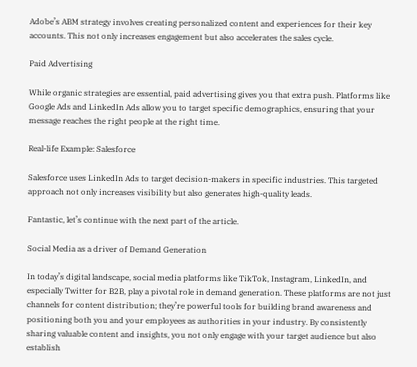Adobe’s ABM strategy involves creating personalized content and experiences for their key accounts. This not only increases engagement but also accelerates the sales cycle.

Paid Advertising

While organic strategies are essential, paid advertising gives you that extra push. Platforms like Google Ads and LinkedIn Ads allow you to target specific demographics, ensuring that your message reaches the right people at the right time.

Real-life Example: Salesforce

Salesforce uses LinkedIn Ads to target decision-makers in specific industries. This targeted approach not only increases visibility but also generates high-quality leads.

Fantastic, let’s continue with the next part of the article.

Social Media as a driver of Demand Generation

In today’s digital landscape, social media platforms like TikTok, Instagram, LinkedIn, and especially Twitter for B2B, play a pivotal role in demand generation. These platforms are not just channels for content distribution; they’re powerful tools for building brand awareness and positioning both you and your employees as authorities in your industry. By consistently sharing valuable content and insights, you not only engage with your target audience but also establish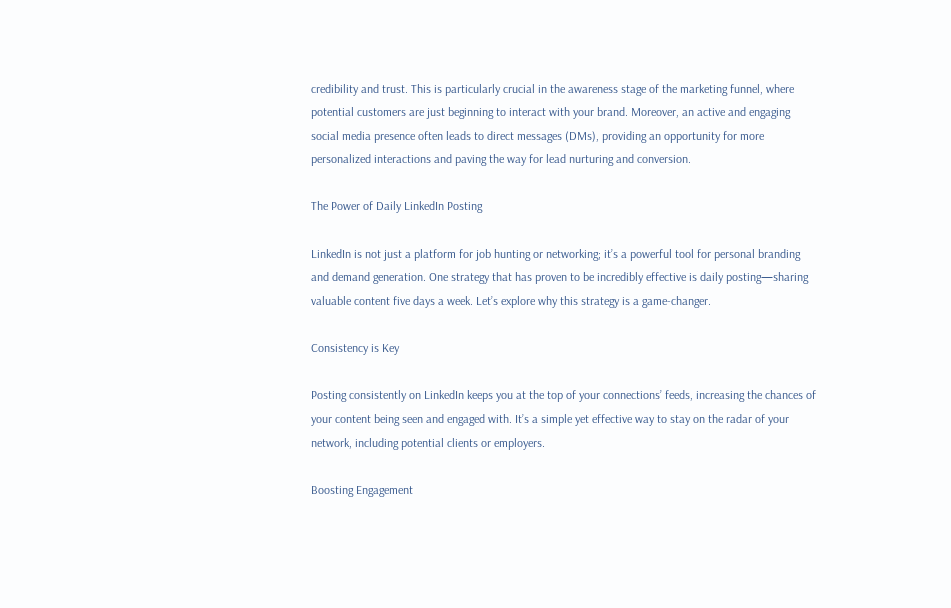credibility and trust. This is particularly crucial in the awareness stage of the marketing funnel, where potential customers are just beginning to interact with your brand. Moreover, an active and engaging social media presence often leads to direct messages (DMs), providing an opportunity for more personalized interactions and paving the way for lead nurturing and conversion.

The Power of Daily LinkedIn Posting

LinkedIn is not just a platform for job hunting or networking; it’s a powerful tool for personal branding and demand generation. One strategy that has proven to be incredibly effective is daily posting—sharing valuable content five days a week. Let’s explore why this strategy is a game-changer.

Consistency is Key

Posting consistently on LinkedIn keeps you at the top of your connections’ feeds, increasing the chances of your content being seen and engaged with. It’s a simple yet effective way to stay on the radar of your network, including potential clients or employers.

Boosting Engagement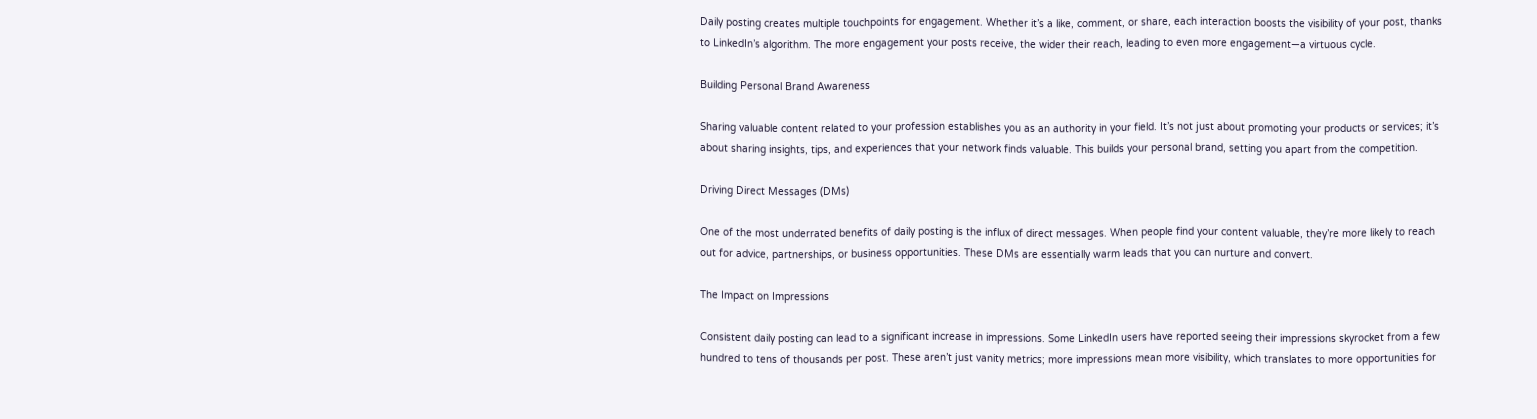Daily posting creates multiple touchpoints for engagement. Whether it’s a like, comment, or share, each interaction boosts the visibility of your post, thanks to LinkedIn’s algorithm. The more engagement your posts receive, the wider their reach, leading to even more engagement—a virtuous cycle.

Building Personal Brand Awareness

Sharing valuable content related to your profession establishes you as an authority in your field. It’s not just about promoting your products or services; it’s about sharing insights, tips, and experiences that your network finds valuable. This builds your personal brand, setting you apart from the competition.

Driving Direct Messages (DMs)

One of the most underrated benefits of daily posting is the influx of direct messages. When people find your content valuable, they’re more likely to reach out for advice, partnerships, or business opportunities. These DMs are essentially warm leads that you can nurture and convert.

The Impact on Impressions

Consistent daily posting can lead to a significant increase in impressions. Some LinkedIn users have reported seeing their impressions skyrocket from a few hundred to tens of thousands per post. These aren’t just vanity metrics; more impressions mean more visibility, which translates to more opportunities for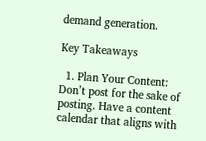demand generation.

Key Takeaways

  1. Plan Your Content: Don’t post for the sake of posting. Have a content calendar that aligns with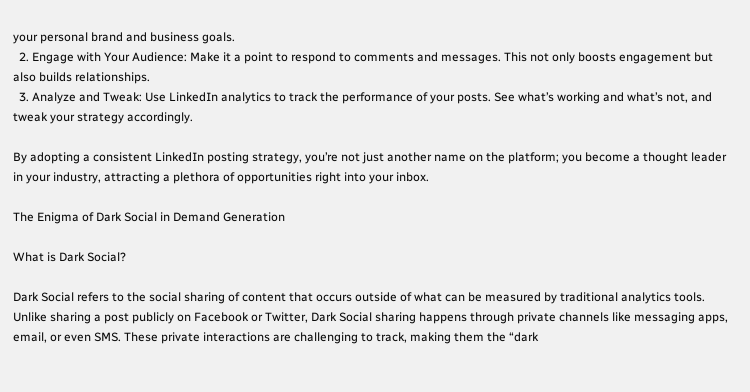your personal brand and business goals.
  2. Engage with Your Audience: Make it a point to respond to comments and messages. This not only boosts engagement but also builds relationships.
  3. Analyze and Tweak: Use LinkedIn analytics to track the performance of your posts. See what’s working and what’s not, and tweak your strategy accordingly.

By adopting a consistent LinkedIn posting strategy, you’re not just another name on the platform; you become a thought leader in your industry, attracting a plethora of opportunities right into your inbox.

The Enigma of Dark Social in Demand Generation

What is Dark Social?

Dark Social refers to the social sharing of content that occurs outside of what can be measured by traditional analytics tools. Unlike sharing a post publicly on Facebook or Twitter, Dark Social sharing happens through private channels like messaging apps, email, or even SMS. These private interactions are challenging to track, making them the “dark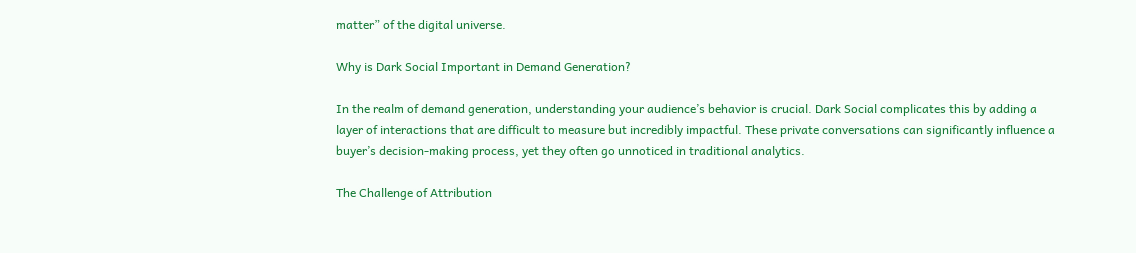matter” of the digital universe.

Why is Dark Social Important in Demand Generation?

In the realm of demand generation, understanding your audience’s behavior is crucial. Dark Social complicates this by adding a layer of interactions that are difficult to measure but incredibly impactful. These private conversations can significantly influence a buyer’s decision-making process, yet they often go unnoticed in traditional analytics.

The Challenge of Attribution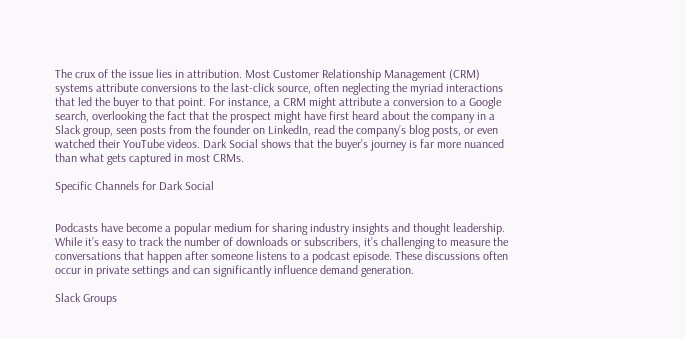The crux of the issue lies in attribution. Most Customer Relationship Management (CRM) systems attribute conversions to the last-click source, often neglecting the myriad interactions that led the buyer to that point. For instance, a CRM might attribute a conversion to a Google search, overlooking the fact that the prospect might have first heard about the company in a Slack group, seen posts from the founder on LinkedIn, read the company’s blog posts, or even watched their YouTube videos. Dark Social shows that the buyer’s journey is far more nuanced than what gets captured in most CRMs.

Specific Channels for Dark Social


Podcasts have become a popular medium for sharing industry insights and thought leadership. While it’s easy to track the number of downloads or subscribers, it’s challenging to measure the conversations that happen after someone listens to a podcast episode. These discussions often occur in private settings and can significantly influence demand generation.

Slack Groups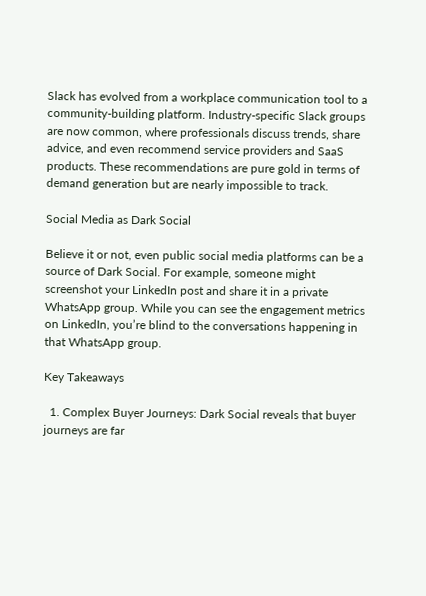Slack has evolved from a workplace communication tool to a community-building platform. Industry-specific Slack groups are now common, where professionals discuss trends, share advice, and even recommend service providers and SaaS products. These recommendations are pure gold in terms of demand generation but are nearly impossible to track.

Social Media as Dark Social

Believe it or not, even public social media platforms can be a source of Dark Social. For example, someone might screenshot your LinkedIn post and share it in a private WhatsApp group. While you can see the engagement metrics on LinkedIn, you’re blind to the conversations happening in that WhatsApp group.

Key Takeaways

  1. Complex Buyer Journeys: Dark Social reveals that buyer journeys are far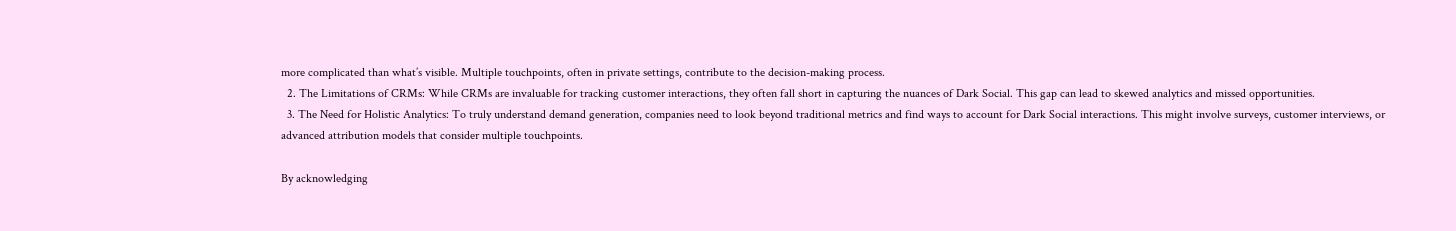more complicated than what’s visible. Multiple touchpoints, often in private settings, contribute to the decision-making process.
  2. The Limitations of CRMs: While CRMs are invaluable for tracking customer interactions, they often fall short in capturing the nuances of Dark Social. This gap can lead to skewed analytics and missed opportunities.
  3. The Need for Holistic Analytics: To truly understand demand generation, companies need to look beyond traditional metrics and find ways to account for Dark Social interactions. This might involve surveys, customer interviews, or advanced attribution models that consider multiple touchpoints.

By acknowledging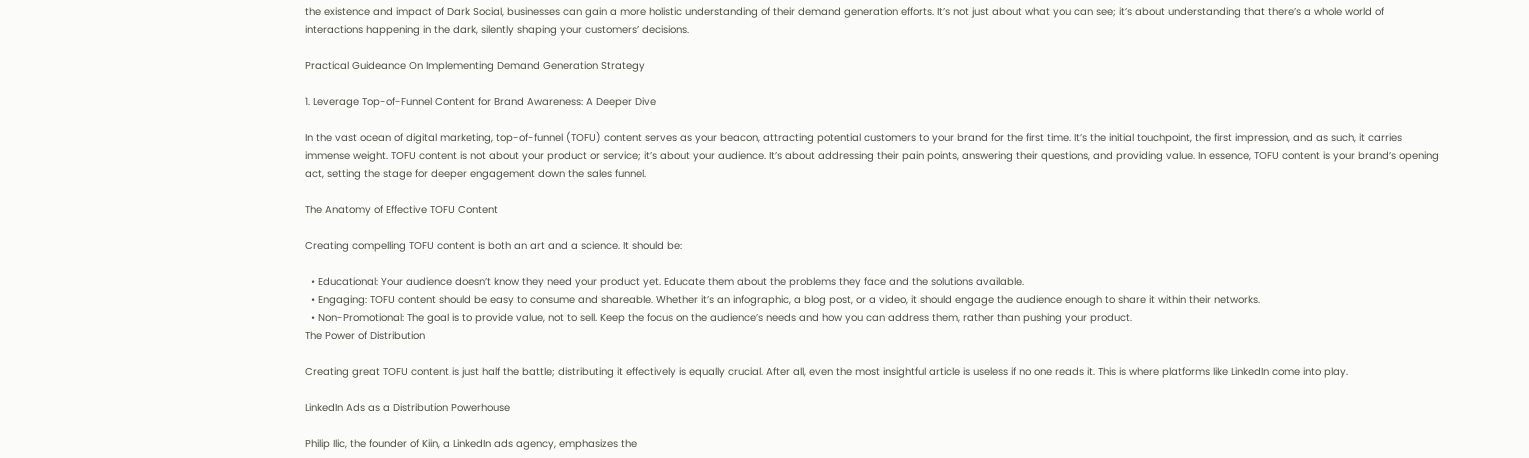the existence and impact of Dark Social, businesses can gain a more holistic understanding of their demand generation efforts. It’s not just about what you can see; it’s about understanding that there’s a whole world of interactions happening in the dark, silently shaping your customers’ decisions.

Practical Guideance On Implementing Demand Generation Strategy

1. Leverage Top-of-Funnel Content for Brand Awareness: A Deeper Dive

In the vast ocean of digital marketing, top-of-funnel (TOFU) content serves as your beacon, attracting potential customers to your brand for the first time. It’s the initial touchpoint, the first impression, and as such, it carries immense weight. TOFU content is not about your product or service; it’s about your audience. It’s about addressing their pain points, answering their questions, and providing value. In essence, TOFU content is your brand’s opening act, setting the stage for deeper engagement down the sales funnel.

The Anatomy of Effective TOFU Content

Creating compelling TOFU content is both an art and a science. It should be:

  • Educational: Your audience doesn’t know they need your product yet. Educate them about the problems they face and the solutions available.
  • Engaging: TOFU content should be easy to consume and shareable. Whether it’s an infographic, a blog post, or a video, it should engage the audience enough to share it within their networks.
  • Non-Promotional: The goal is to provide value, not to sell. Keep the focus on the audience’s needs and how you can address them, rather than pushing your product.
The Power of Distribution

Creating great TOFU content is just half the battle; distributing it effectively is equally crucial. After all, even the most insightful article is useless if no one reads it. This is where platforms like LinkedIn come into play.

LinkedIn Ads as a Distribution Powerhouse

Philip Ilic, the founder of Kiin, a LinkedIn ads agency, emphasizes the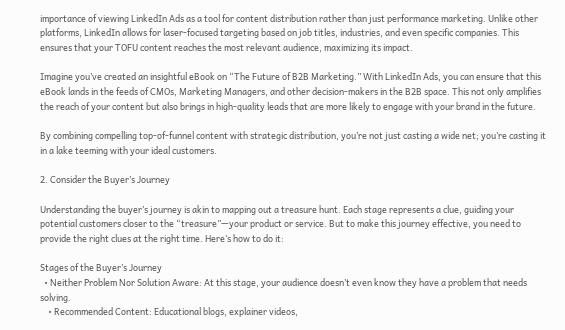importance of viewing LinkedIn Ads as a tool for content distribution rather than just performance marketing. Unlike other platforms, LinkedIn allows for laser-focused targeting based on job titles, industries, and even specific companies. This ensures that your TOFU content reaches the most relevant audience, maximizing its impact.

Imagine you’ve created an insightful eBook on “The Future of B2B Marketing.” With LinkedIn Ads, you can ensure that this eBook lands in the feeds of CMOs, Marketing Managers, and other decision-makers in the B2B space. This not only amplifies the reach of your content but also brings in high-quality leads that are more likely to engage with your brand in the future.

By combining compelling top-of-funnel content with strategic distribution, you’re not just casting a wide net; you’re casting it in a lake teeming with your ideal customers.

2. Consider the Buyer’s Journey

Understanding the buyer’s journey is akin to mapping out a treasure hunt. Each stage represents a clue, guiding your potential customers closer to the “treasure”—your product or service. But to make this journey effective, you need to provide the right clues at the right time. Here’s how to do it:

Stages of the Buyer’s Journey
  • Neither Problem Nor Solution Aware: At this stage, your audience doesn’t even know they have a problem that needs solving.
    • Recommended Content: Educational blogs, explainer videos,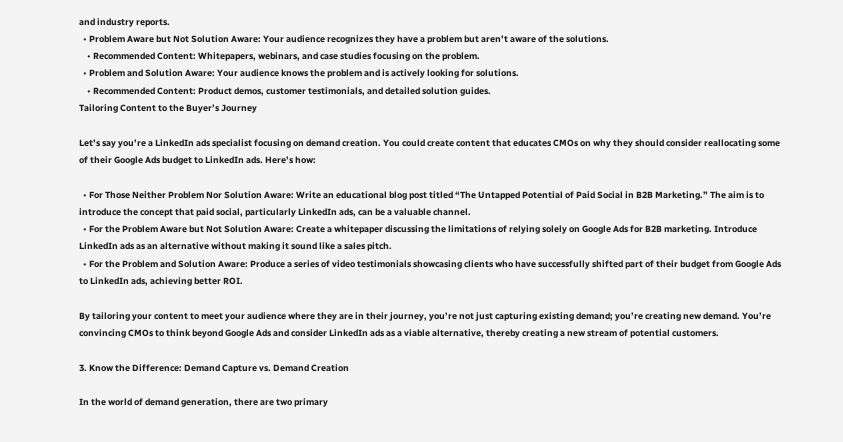and industry reports.
  • Problem Aware but Not Solution Aware: Your audience recognizes they have a problem but aren’t aware of the solutions.
    • Recommended Content: Whitepapers, webinars, and case studies focusing on the problem.
  • Problem and Solution Aware: Your audience knows the problem and is actively looking for solutions.
    • Recommended Content: Product demos, customer testimonials, and detailed solution guides.
Tailoring Content to the Buyer’s Journey

Let’s say you’re a LinkedIn ads specialist focusing on demand creation. You could create content that educates CMOs on why they should consider reallocating some of their Google Ads budget to LinkedIn ads. Here’s how:

  • For Those Neither Problem Nor Solution Aware: Write an educational blog post titled “The Untapped Potential of Paid Social in B2B Marketing.” The aim is to introduce the concept that paid social, particularly LinkedIn ads, can be a valuable channel.
  • For the Problem Aware but Not Solution Aware: Create a whitepaper discussing the limitations of relying solely on Google Ads for B2B marketing. Introduce LinkedIn ads as an alternative without making it sound like a sales pitch.
  • For the Problem and Solution Aware: Produce a series of video testimonials showcasing clients who have successfully shifted part of their budget from Google Ads to LinkedIn ads, achieving better ROI.

By tailoring your content to meet your audience where they are in their journey, you’re not just capturing existing demand; you’re creating new demand. You’re convincing CMOs to think beyond Google Ads and consider LinkedIn ads as a viable alternative, thereby creating a new stream of potential customers.

3. Know the Difference: Demand Capture vs. Demand Creation

In the world of demand generation, there are two primary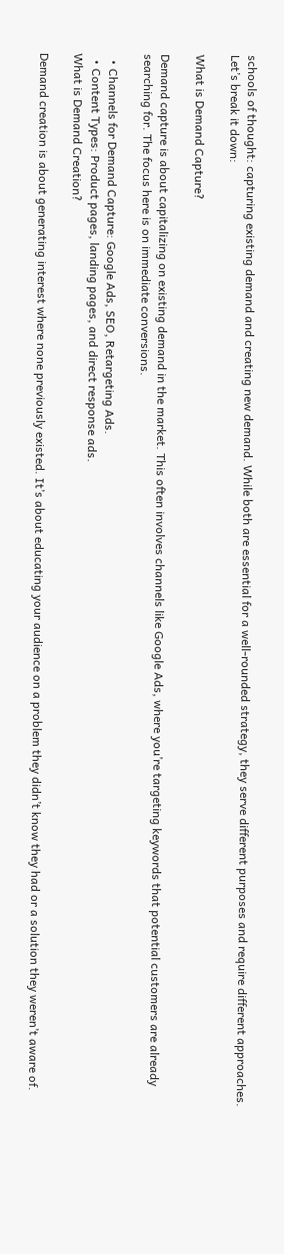schools of thought: capturing existing demand and creating new demand. While both are essential for a well-rounded strategy, they serve different purposes and require different approaches. Let’s break it down:

What is Demand Capture?

Demand capture is about capitalizing on existing demand in the market. This often involves channels like Google Ads, where you’re targeting keywords that potential customers are already searching for. The focus here is on immediate conversions.

  • Channels for Demand Capture: Google Ads, SEO, Retargeting Ads.
  • Content Types: Product pages, landing pages, and direct response ads.
What is Demand Creation?

Demand creation is about generating interest where none previously existed. It’s about educating your audience on a problem they didn’t know they had or a solution they weren’t aware of.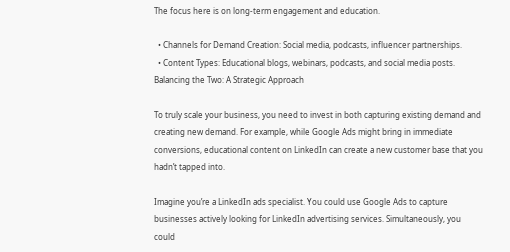The focus here is on long-term engagement and education.

  • Channels for Demand Creation: Social media, podcasts, influencer partnerships.
  • Content Types: Educational blogs, webinars, podcasts, and social media posts.
Balancing the Two: A Strategic Approach

To truly scale your business, you need to invest in both capturing existing demand and creating new demand. For example, while Google Ads might bring in immediate conversions, educational content on LinkedIn can create a new customer base that you hadn’t tapped into.

Imagine you’re a LinkedIn ads specialist. You could use Google Ads to capture businesses actively looking for LinkedIn advertising services. Simultaneously, you could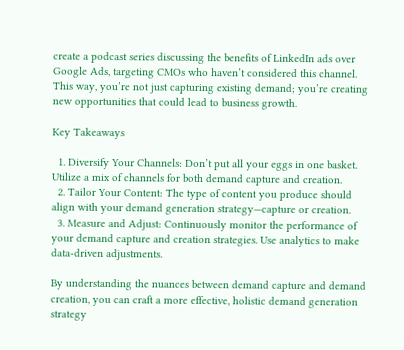create a podcast series discussing the benefits of LinkedIn ads over Google Ads, targeting CMOs who haven’t considered this channel. This way, you’re not just capturing existing demand; you’re creating new opportunities that could lead to business growth.

Key Takeaways

  1. Diversify Your Channels: Don’t put all your eggs in one basket. Utilize a mix of channels for both demand capture and creation.
  2. Tailor Your Content: The type of content you produce should align with your demand generation strategy—capture or creation.
  3. Measure and Adjust: Continuously monitor the performance of your demand capture and creation strategies. Use analytics to make data-driven adjustments.

By understanding the nuances between demand capture and demand creation, you can craft a more effective, holistic demand generation strategy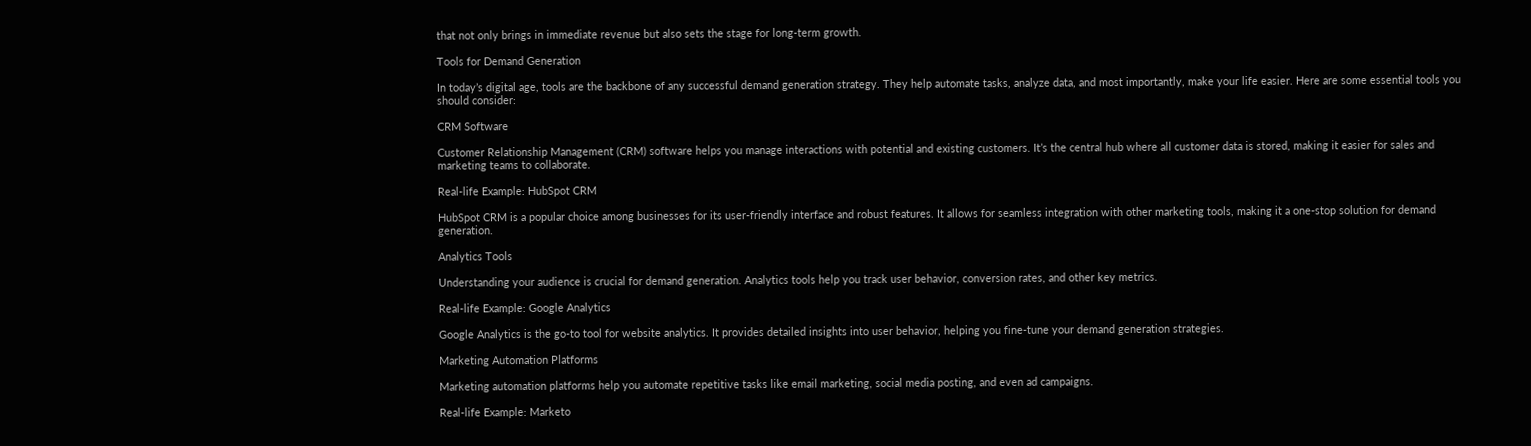that not only brings in immediate revenue but also sets the stage for long-term growth.

Tools for Demand Generation

In today’s digital age, tools are the backbone of any successful demand generation strategy. They help automate tasks, analyze data, and most importantly, make your life easier. Here are some essential tools you should consider:

CRM Software

Customer Relationship Management (CRM) software helps you manage interactions with potential and existing customers. It’s the central hub where all customer data is stored, making it easier for sales and marketing teams to collaborate.

Real-life Example: HubSpot CRM

HubSpot CRM is a popular choice among businesses for its user-friendly interface and robust features. It allows for seamless integration with other marketing tools, making it a one-stop solution for demand generation.

Analytics Tools

Understanding your audience is crucial for demand generation. Analytics tools help you track user behavior, conversion rates, and other key metrics.

Real-life Example: Google Analytics

Google Analytics is the go-to tool for website analytics. It provides detailed insights into user behavior, helping you fine-tune your demand generation strategies.

Marketing Automation Platforms

Marketing automation platforms help you automate repetitive tasks like email marketing, social media posting, and even ad campaigns.

Real-life Example: Marketo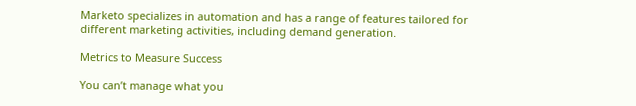Marketo specializes in automation and has a range of features tailored for different marketing activities, including demand generation.

Metrics to Measure Success

You can’t manage what you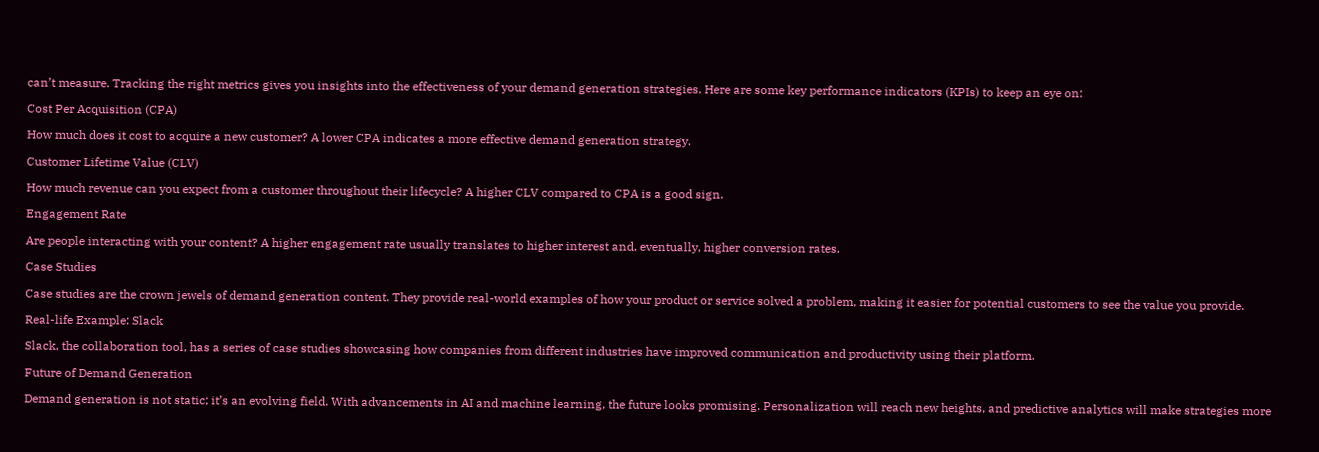can’t measure. Tracking the right metrics gives you insights into the effectiveness of your demand generation strategies. Here are some key performance indicators (KPIs) to keep an eye on:

Cost Per Acquisition (CPA)

How much does it cost to acquire a new customer? A lower CPA indicates a more effective demand generation strategy.

Customer Lifetime Value (CLV)

How much revenue can you expect from a customer throughout their lifecycle? A higher CLV compared to CPA is a good sign.

Engagement Rate

Are people interacting with your content? A higher engagement rate usually translates to higher interest and, eventually, higher conversion rates.

Case Studies

Case studies are the crown jewels of demand generation content. They provide real-world examples of how your product or service solved a problem, making it easier for potential customers to see the value you provide.

Real-life Example: Slack

Slack, the collaboration tool, has a series of case studies showcasing how companies from different industries have improved communication and productivity using their platform.

Future of Demand Generation

Demand generation is not static; it’s an evolving field. With advancements in AI and machine learning, the future looks promising. Personalization will reach new heights, and predictive analytics will make strategies more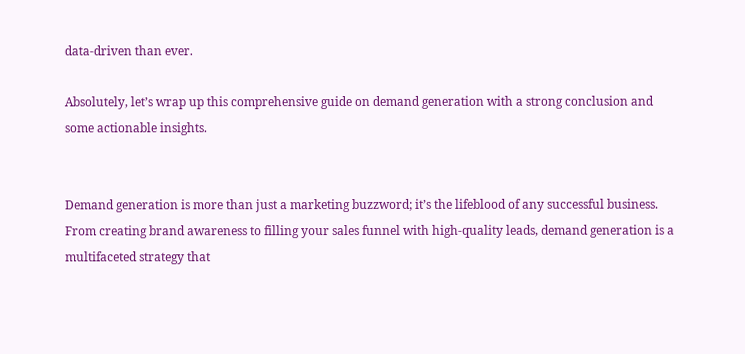data-driven than ever.

Absolutely, let’s wrap up this comprehensive guide on demand generation with a strong conclusion and some actionable insights.


Demand generation is more than just a marketing buzzword; it’s the lifeblood of any successful business. From creating brand awareness to filling your sales funnel with high-quality leads, demand generation is a multifaceted strategy that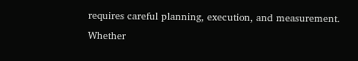requires careful planning, execution, and measurement. Whether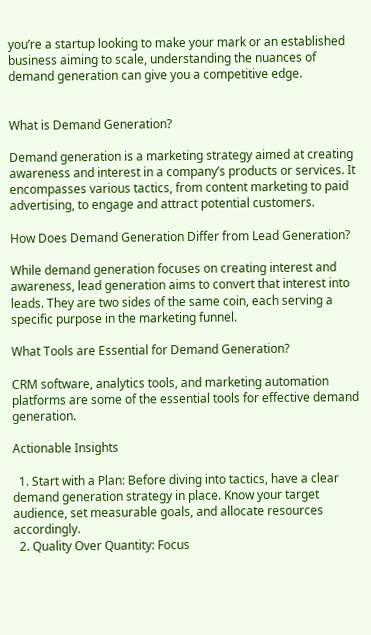you’re a startup looking to make your mark or an established business aiming to scale, understanding the nuances of demand generation can give you a competitive edge.


What is Demand Generation?

Demand generation is a marketing strategy aimed at creating awareness and interest in a company’s products or services. It encompasses various tactics, from content marketing to paid advertising, to engage and attract potential customers.

How Does Demand Generation Differ from Lead Generation?

While demand generation focuses on creating interest and awareness, lead generation aims to convert that interest into leads. They are two sides of the same coin, each serving a specific purpose in the marketing funnel.

What Tools are Essential for Demand Generation?

CRM software, analytics tools, and marketing automation platforms are some of the essential tools for effective demand generation.

Actionable Insights

  1. Start with a Plan: Before diving into tactics, have a clear demand generation strategy in place. Know your target audience, set measurable goals, and allocate resources accordingly.
  2. Quality Over Quantity: Focus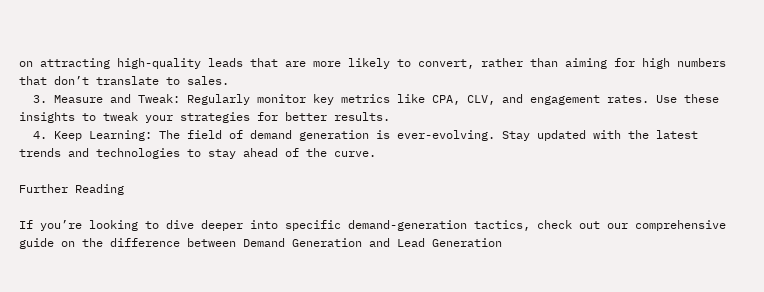on attracting high-quality leads that are more likely to convert, rather than aiming for high numbers that don’t translate to sales.
  3. Measure and Tweak: Regularly monitor key metrics like CPA, CLV, and engagement rates. Use these insights to tweak your strategies for better results.
  4. Keep Learning: The field of demand generation is ever-evolving. Stay updated with the latest trends and technologies to stay ahead of the curve.

Further Reading

If you’re looking to dive deeper into specific demand-generation tactics, check out our comprehensive guide on the difference between Demand Generation and Lead Generation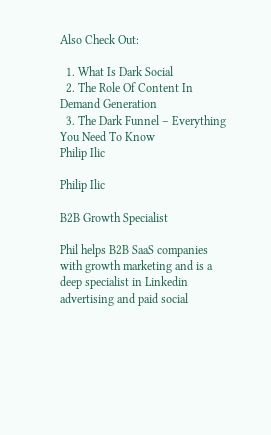Also Check Out:

  1. What Is Dark Social
  2. The Role Of Content In Demand Generation
  3. The Dark Funnel – Everything You Need To Know
Philip Ilic

Philip Ilic

B2B Growth Specialist

Phil helps B2B SaaS companies with growth marketing and is a deep specialist in Linkedin advertising and paid social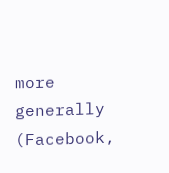more generally (Facebook,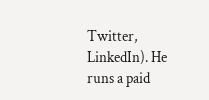Twitter, LinkedIn). He runs a paid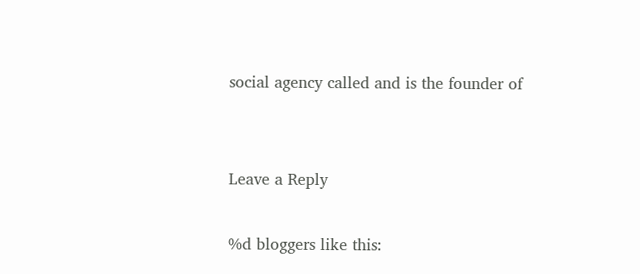social agency called and is the founder of


Leave a Reply

%d bloggers like this: